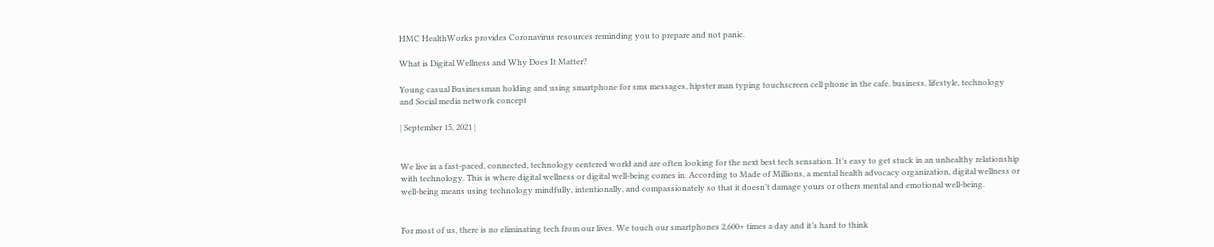HMC HealthWorks provides Coronavirus resources reminding you to prepare and not panic.

What is Digital Wellness and Why Does It Matter?

Young casual Businessman holding and using smartphone for sms messages, hipster man typing touchscreen cell phone in the cafe. business, lifestyle, technology and Social media network concept

| September 15, 2021 |


We live in a fast-paced, connected, technology centered world and are often looking for the next best tech sensation. It’s easy to get stuck in an unhealthy relationship with technology. This is where digital wellness or digital well-being comes in. According to Made of Millions, a mental health advocacy organization, digital wellness or well-being means using technology mindfully, intentionally, and compassionately so that it doesn’t damage yours or others mental and emotional well-being.


For most of us, there is no eliminating tech from our lives. We touch our smartphones 2,600+ times a day and it’s hard to think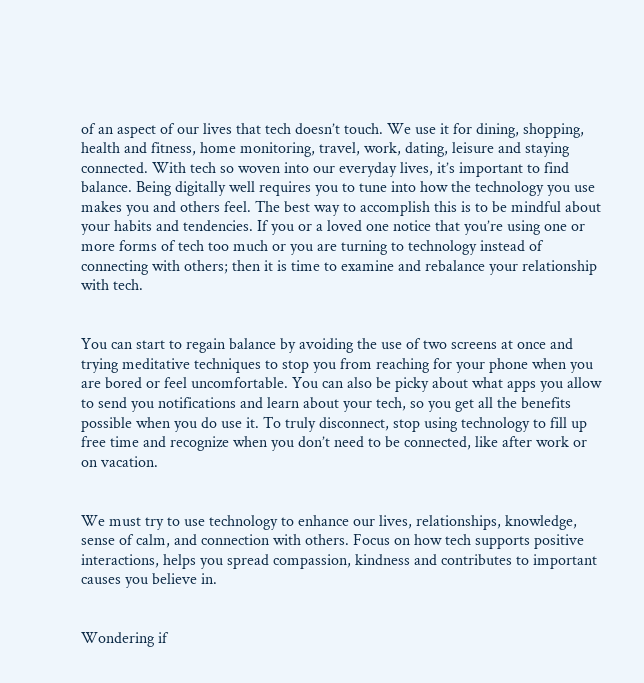of an aspect of our lives that tech doesn’t touch. We use it for dining, shopping, health and fitness, home monitoring, travel, work, dating, leisure and staying connected. With tech so woven into our everyday lives, it’s important to find balance. Being digitally well requires you to tune into how the technology you use makes you and others feel. The best way to accomplish this is to be mindful about your habits and tendencies. If you or a loved one notice that you’re using one or more forms of tech too much or you are turning to technology instead of connecting with others; then it is time to examine and rebalance your relationship with tech.


You can start to regain balance by avoiding the use of two screens at once and trying meditative techniques to stop you from reaching for your phone when you are bored or feel uncomfortable. You can also be picky about what apps you allow to send you notifications and learn about your tech, so you get all the benefits possible when you do use it. To truly disconnect, stop using technology to fill up free time and recognize when you don’t need to be connected, like after work or on vacation.


We must try to use technology to enhance our lives, relationships, knowledge, sense of calm, and connection with others. Focus on how tech supports positive interactions, helps you spread compassion, kindness and contributes to important causes you believe in.


Wondering if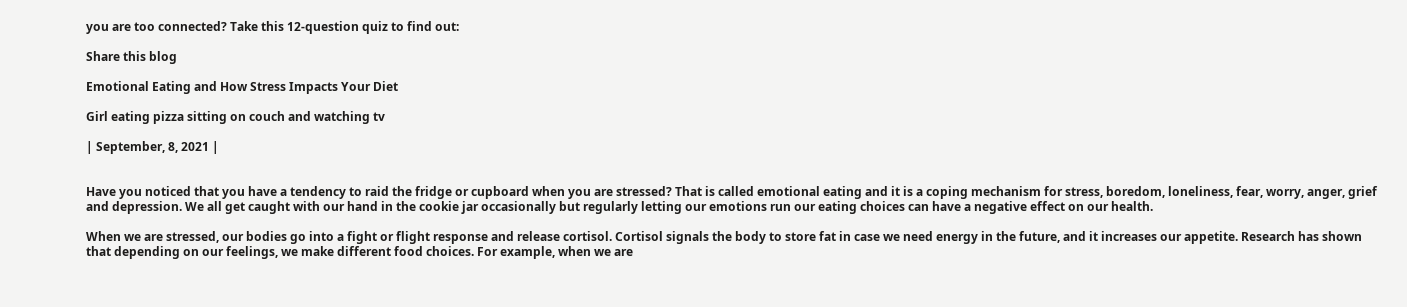you are too connected? Take this 12-question quiz to find out:

Share this blog

Emotional Eating and How Stress Impacts Your Diet

Girl eating pizza sitting on couch and watching tv

| September, 8, 2021 |


Have you noticed that you have a tendency to raid the fridge or cupboard when you are stressed? That is called emotional eating and it is a coping mechanism for stress, boredom, loneliness, fear, worry, anger, grief and depression. We all get caught with our hand in the cookie jar occasionally but regularly letting our emotions run our eating choices can have a negative effect on our health.

When we are stressed, our bodies go into a fight or flight response and release cortisol. Cortisol signals the body to store fat in case we need energy in the future, and it increases our appetite. Research has shown that depending on our feelings, we make different food choices. For example, when we are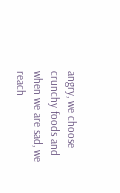angry, we choose crunchy foods and when we are sad, we reach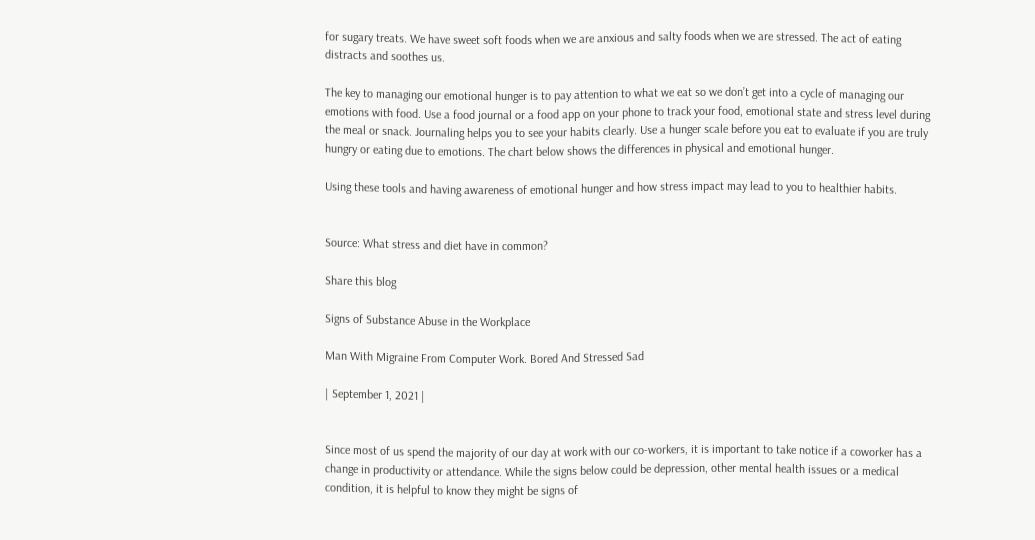for sugary treats. We have sweet soft foods when we are anxious and salty foods when we are stressed. The act of eating distracts and soothes us.

The key to managing our emotional hunger is to pay attention to what we eat so we don’t get into a cycle of managing our emotions with food. Use a food journal or a food app on your phone to track your food, emotional state and stress level during the meal or snack. Journaling helps you to see your habits clearly. Use a hunger scale before you eat to evaluate if you are truly hungry or eating due to emotions. The chart below shows the differences in physical and emotional hunger.

Using these tools and having awareness of emotional hunger and how stress impact may lead to you to healthier habits.


Source: What stress and diet have in common?

Share this blog

Signs of Substance Abuse in the Workplace

Man With Migraine From Computer Work. Bored And Stressed Sad

| September 1, 2021 |


Since most of us spend the majority of our day at work with our co-workers, it is important to take notice if a coworker has a change in productivity or attendance. While the signs below could be depression, other mental health issues or a medical condition, it is helpful to know they might be signs of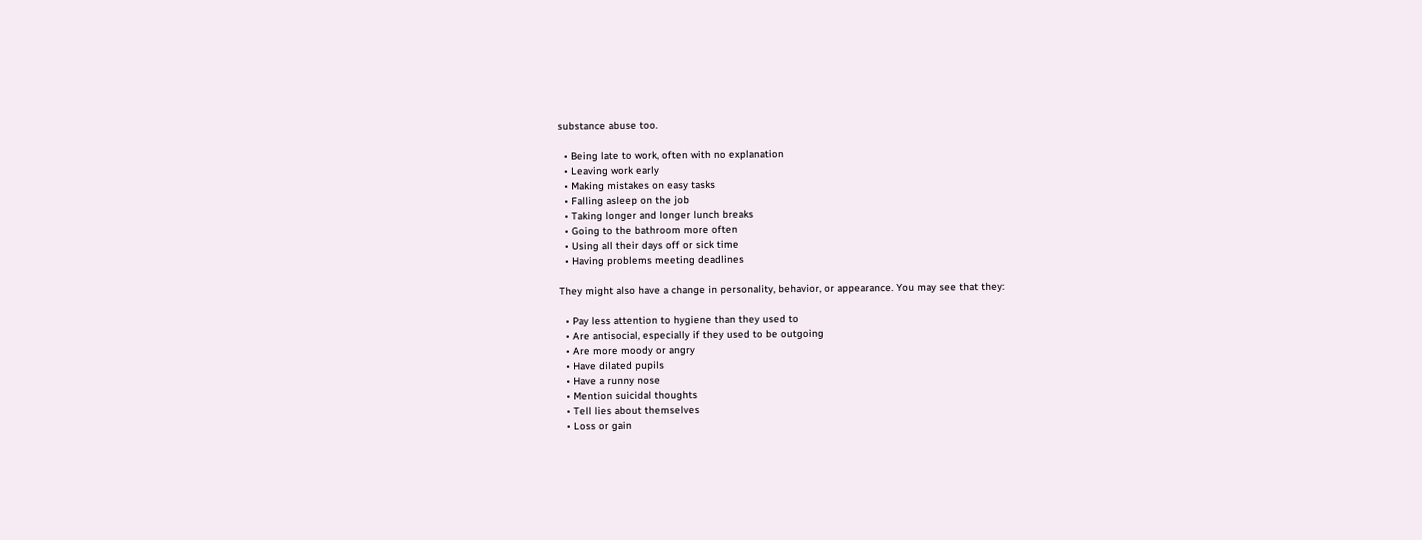substance abuse too.

  • Being late to work, often with no explanation
  • Leaving work early
  • Making mistakes on easy tasks
  • Falling asleep on the job
  • Taking longer and longer lunch breaks
  • Going to the bathroom more often
  • Using all their days off or sick time
  • Having problems meeting deadlines

They might also have a change in personality, behavior, or appearance. You may see that they:

  • Pay less attention to hygiene than they used to
  • Are antisocial, especially if they used to be outgoing
  • Are more moody or angry
  • Have dilated pupils
  • Have a runny nose
  • Mention suicidal thoughts
  • Tell lies about themselves
  • Loss or gain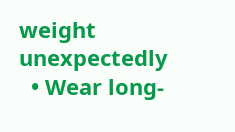weight unexpectedly
  • Wear long-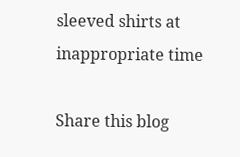sleeved shirts at inappropriate time

Share this blog